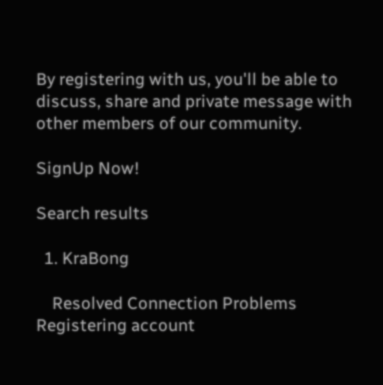By registering with us, you'll be able to discuss, share and private message with other members of our community.

SignUp Now!

Search results

  1. KraBong

    Resolved Connection Problems Registering account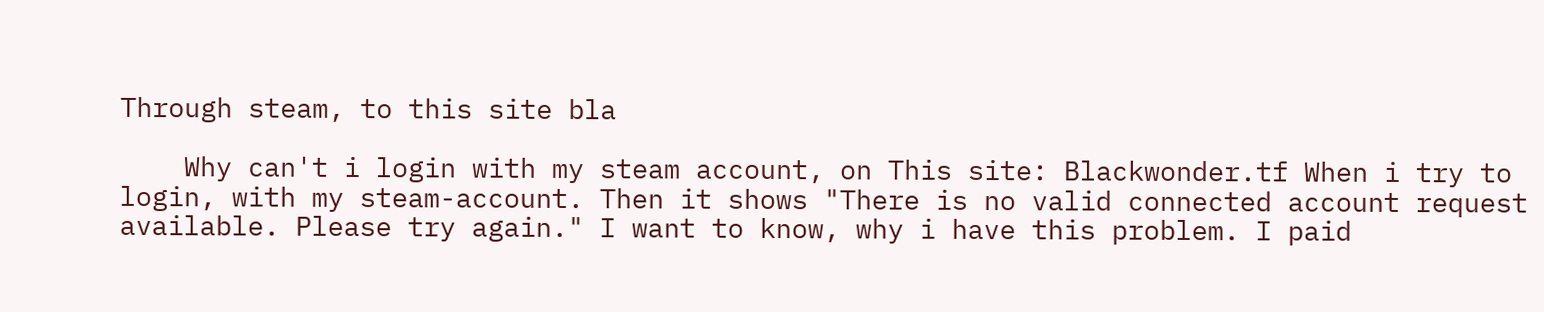Through steam, to this site bla

    Why can't i login with my steam account, on This site: Blackwonder.tf When i try to login, with my steam-account. Then it shows "There is no valid connected account request available. Please try again." I want to know, why i have this problem. I paid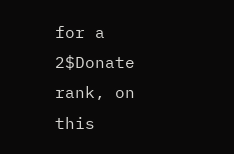for a 2$Donate rank, on this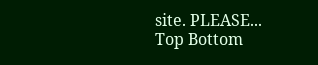site. PLEASE...
Top Bottom